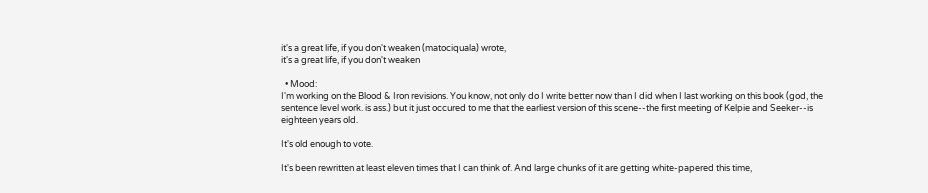it's a great life, if you don't weaken (matociquala) wrote,
it's a great life, if you don't weaken

  • Mood:
I'm working on the Blood & Iron revisions. You know, not only do I write better now than I did when I last working on this book (god, the sentence level work. is ass.) but it just occured to me that the earliest version of this scene--the first meeting of Kelpie and Seeker--is eighteen years old.

It's old enough to vote.

It's been rewritten at least eleven times that I can think of. And large chunks of it are getting white-papered this time,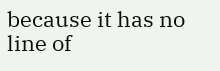because it has no line of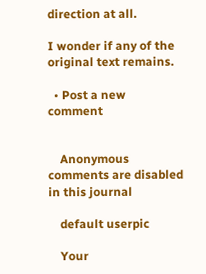direction at all.

I wonder if any of the original text remains.

  • Post a new comment


    Anonymous comments are disabled in this journal

    default userpic

    Your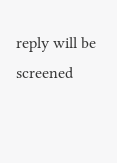reply will be screened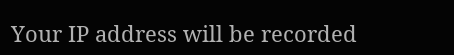Your IP address will be recorded